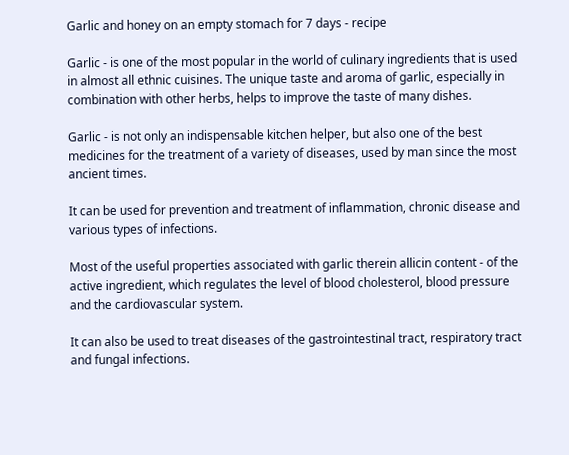Garlic and honey on an empty stomach for 7 days - recipe

Garlic - is one of the most popular in the world of culinary ingredients that is used in almost all ethnic cuisines. The unique taste and aroma of garlic, especially in combination with other herbs, helps to improve the taste of many dishes.

Garlic - is not only an indispensable kitchen helper, but also one of the best medicines for the treatment of a variety of diseases, used by man since the most ancient times.

It can be used for prevention and treatment of inflammation, chronic disease and various types of infections.

Most of the useful properties associated with garlic therein allicin content - of the active ingredient, which regulates the level of blood cholesterol, blood pressure and the cardiovascular system.

It can also be used to treat diseases of the gastrointestinal tract, respiratory tract and fungal infections.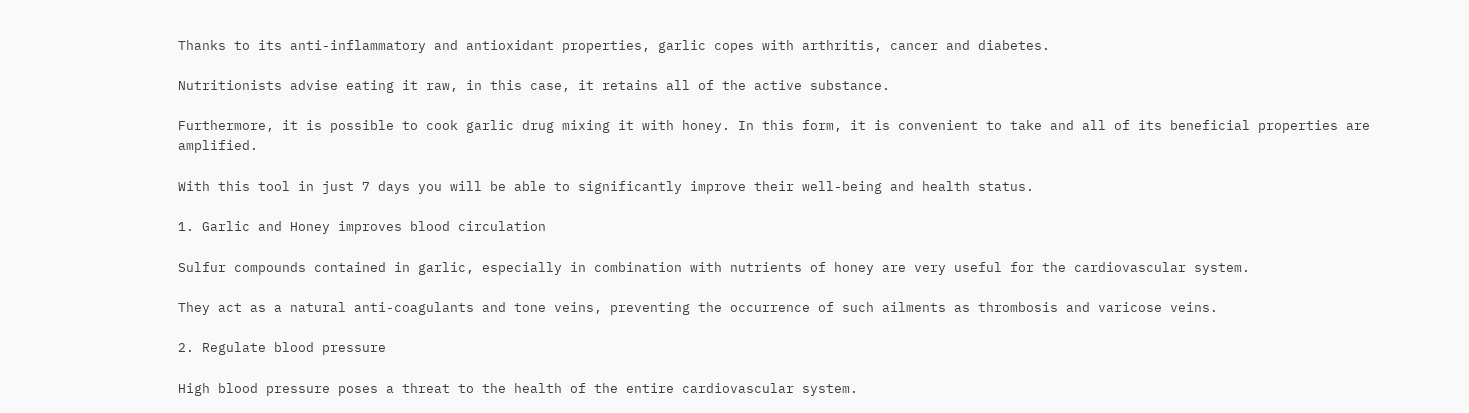Thanks to its anti-inflammatory and antioxidant properties, garlic copes with arthritis, cancer and diabetes.

Nutritionists advise eating it raw, in this case, it retains all of the active substance.

Furthermore, it is possible to cook garlic drug mixing it with honey. In this form, it is convenient to take and all of its beneficial properties are amplified.

With this tool in just 7 days you will be able to significantly improve their well-being and health status.

1. Garlic and Honey improves blood circulation

Sulfur compounds contained in garlic, especially in combination with nutrients of honey are very useful for the cardiovascular system.

They act as a natural anti-coagulants and tone veins, preventing the occurrence of such ailments as thrombosis and varicose veins.

2. Regulate blood pressure

High blood pressure poses a threat to the health of the entire cardiovascular system.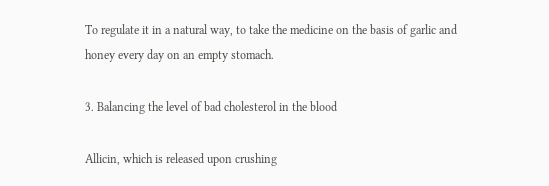To regulate it in a natural way, to take the medicine on the basis of garlic and honey every day on an empty stomach.

3. Balancing the level of bad cholesterol in the blood

Allicin, which is released upon crushing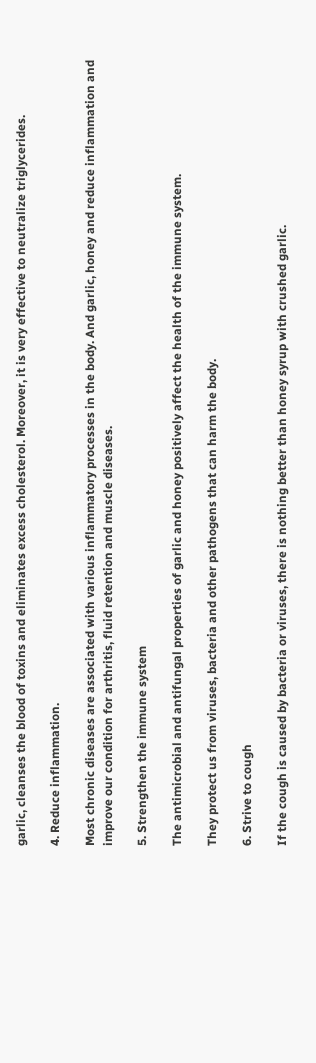garlic, cleanses the blood of toxins and eliminates excess cholesterol. Moreover, it is very effective to neutralize triglycerides.

4. Reduce inflammation.

Most chronic diseases are associated with various inflammatory processes in the body. And garlic, honey and reduce inflammation and improve our condition for arthritis, fluid retention and muscle diseases.

5. Strengthen the immune system

The antimicrobial and antifungal properties of garlic and honey positively affect the health of the immune system.

They protect us from viruses, bacteria and other pathogens that can harm the body.

6. Strive to cough

If the cough is caused by bacteria or viruses, there is nothing better than honey syrup with crushed garlic.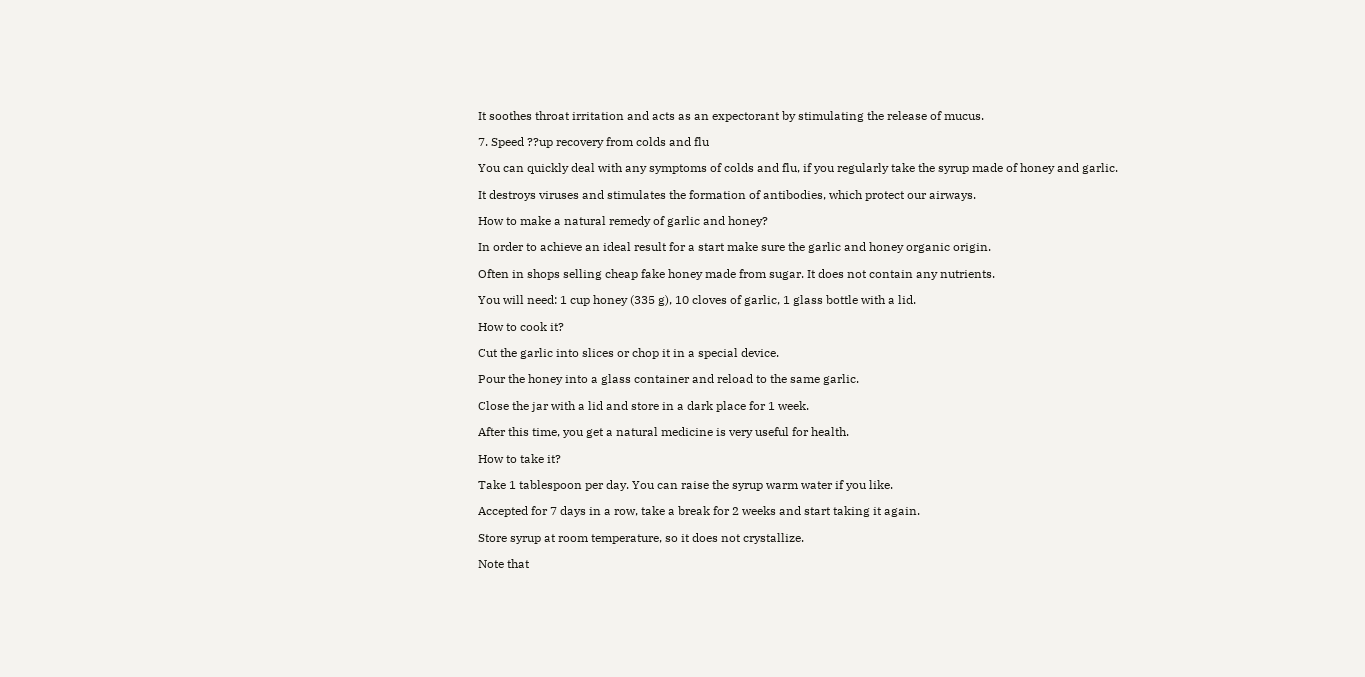It soothes throat irritation and acts as an expectorant by stimulating the release of mucus.

7. Speed ??up recovery from colds and flu

You can quickly deal with any symptoms of colds and flu, if you regularly take the syrup made of honey and garlic.

It destroys viruses and stimulates the formation of antibodies, which protect our airways.

How to make a natural remedy of garlic and honey?

In order to achieve an ideal result for a start make sure the garlic and honey organic origin.

Often in shops selling cheap fake honey made from sugar. It does not contain any nutrients.

You will need: 1 cup honey (335 g), 10 cloves of garlic, 1 glass bottle with a lid.

How to cook it?

Cut the garlic into slices or chop it in a special device.

Pour the honey into a glass container and reload to the same garlic.

Close the jar with a lid and store in a dark place for 1 week.

After this time, you get a natural medicine is very useful for health.

How to take it?

Take 1 tablespoon per day. You can raise the syrup warm water if you like.

Accepted for 7 days in a row, take a break for 2 weeks and start taking it again.

Store syrup at room temperature, so it does not crystallize.

Note that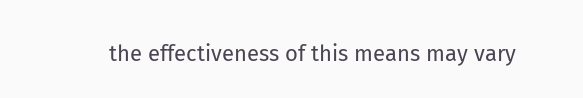the effectiveness of this means may vary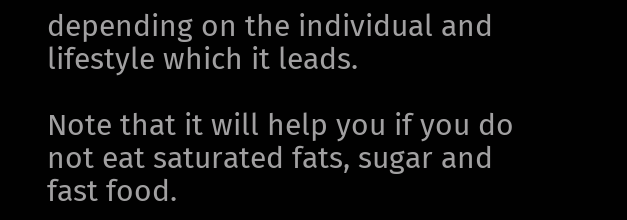depending on the individual and lifestyle which it leads.

Note that it will help you if you do not eat saturated fats, sugar and fast food.